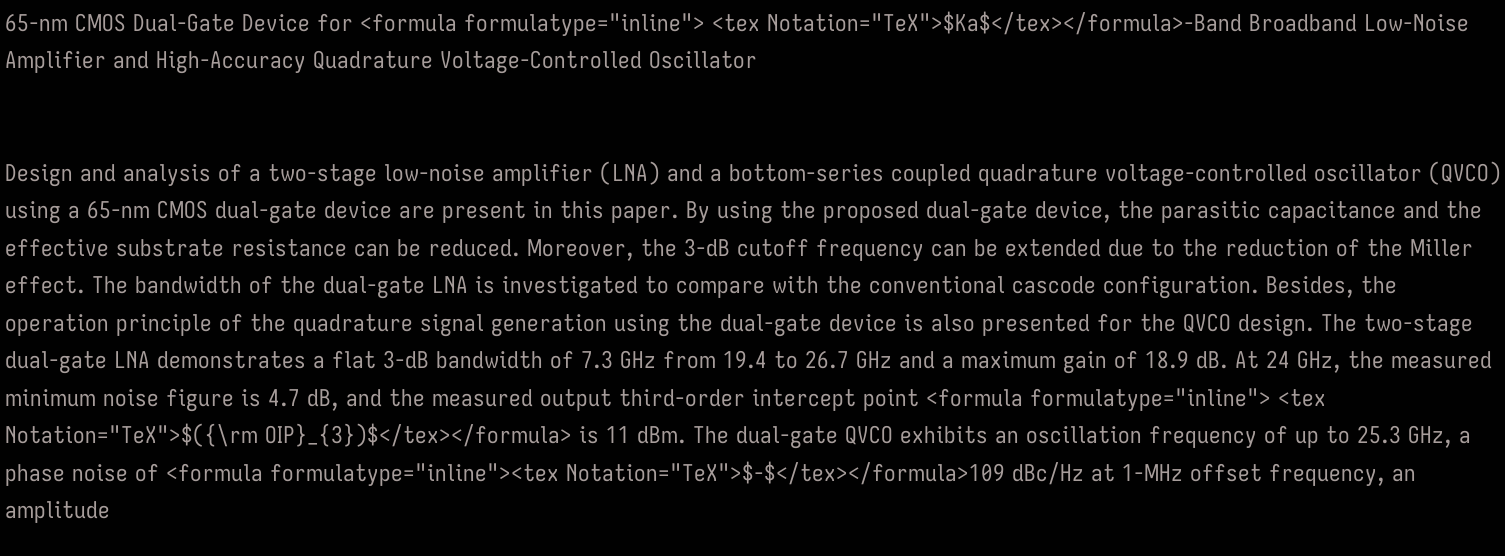65-nm CMOS Dual-Gate Device for <formula formulatype="inline"> <tex Notation="TeX">$Ka$</tex></formula>-Band Broadband Low-Noise Amplifier and High-Accuracy Quadrature Voltage-Controlled Oscillator


Design and analysis of a two-stage low-noise amplifier (LNA) and a bottom-series coupled quadrature voltage-controlled oscillator (QVCO) using a 65-nm CMOS dual-gate device are present in this paper. By using the proposed dual-gate device, the parasitic capacitance and the effective substrate resistance can be reduced. Moreover, the 3-dB cutoff frequency can be extended due to the reduction of the Miller effect. The bandwidth of the dual-gate LNA is investigated to compare with the conventional cascode configuration. Besides, the operation principle of the quadrature signal generation using the dual-gate device is also presented for the QVCO design. The two-stage dual-gate LNA demonstrates a flat 3-dB bandwidth of 7.3 GHz from 19.4 to 26.7 GHz and a maximum gain of 18.9 dB. At 24 GHz, the measured minimum noise figure is 4.7 dB, and the measured output third-order intercept point <formula formulatype="inline"> <tex Notation="TeX">$({\rm OIP}_{3})$</tex></formula> is 11 dBm. The dual-gate QVCO exhibits an oscillation frequency of up to 25.3 GHz, a phase noise of <formula formulatype="inline"><tex Notation="TeX">$-$</tex></formula>109 dBc/Hz at 1-MHz offset frequency, an amplitude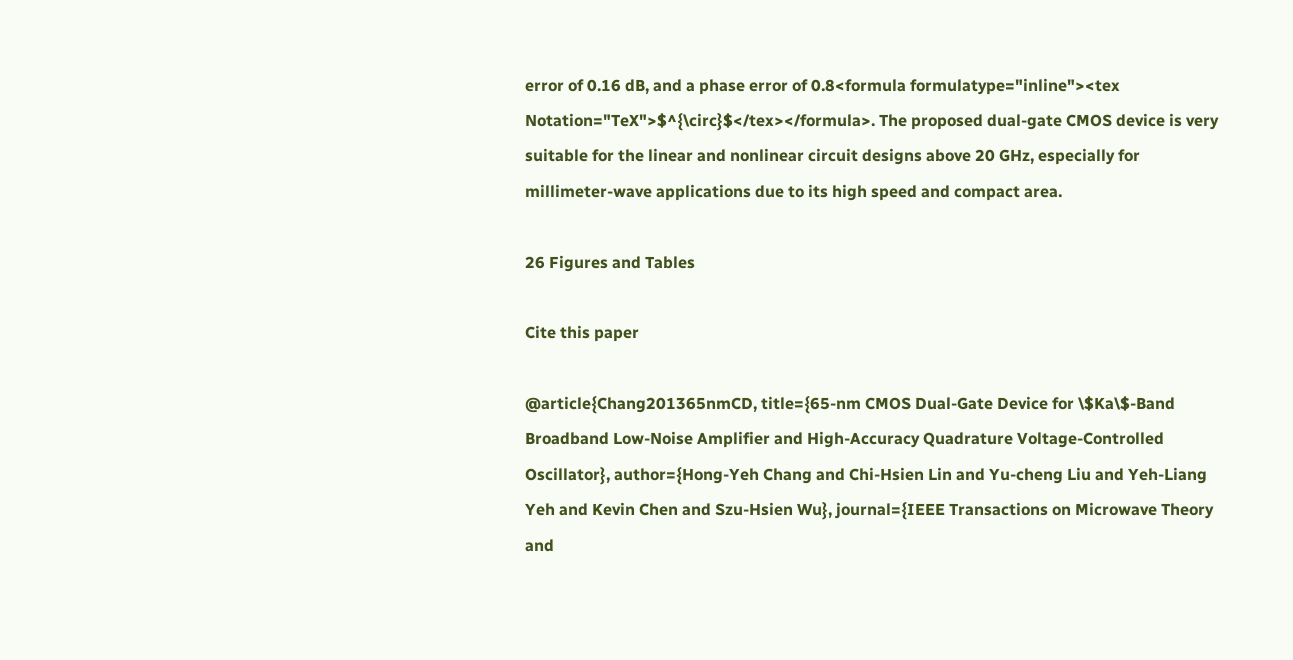error of 0.16 dB, and a phase error of 0.8<formula formulatype="inline"><tex Notation="TeX">$^{\circ}$</tex></formula>. The proposed dual-gate CMOS device is very suitable for the linear and nonlinear circuit designs above 20 GHz, especially for millimeter-wave applications due to its high speed and compact area.

26 Figures and Tables

Cite this paper

@article{Chang201365nmCD, title={65-nm CMOS Dual-Gate Device for \$Ka\$-Band Broadband Low-Noise Amplifier and High-Accuracy Quadrature Voltage-Controlled Oscillator}, author={Hong-Yeh Chang and Chi-Hsien Lin and Yu-cheng Liu and Yeh-Liang Yeh and Kevin Chen and Szu-Hsien Wu}, journal={IEEE Transactions on Microwave Theory and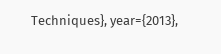Techniques}, year={2013},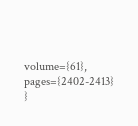volume={61}, pages={2402-2413} }